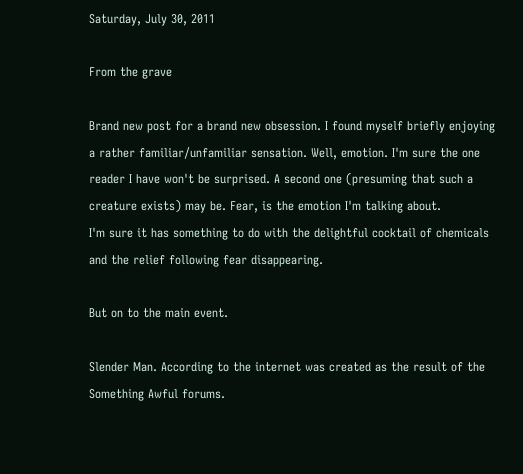Saturday, July 30, 2011

From the grave

Brand new post for a brand new obsession. I found myself briefly enjoying a rather familiar/unfamiliar sensation. Well, emotion. I'm sure the one reader I have won't be surprised. A second one (presuming that such a creature exists) may be. Fear, is the emotion I'm talking about.
I'm sure it has something to do with the delightful cocktail of chemicals and the relief following fear disappearing.

But on to the main event.

Slender Man. According to the internet was created as the result of the Something Awful forums.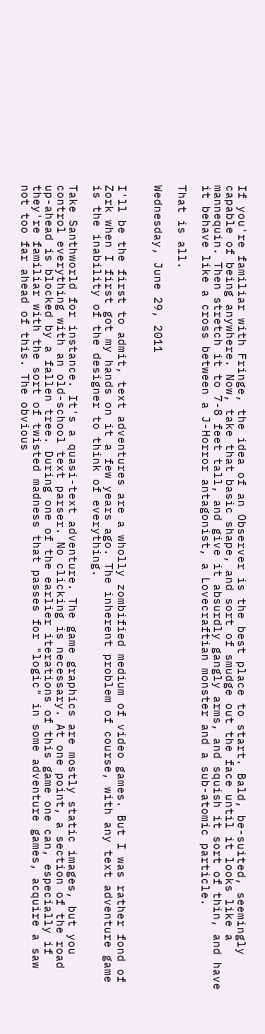If you're familiar with Fringe, the idea of an Observer is the best place to start. Bald, be-suited, seemingly capable of being anywhere. Now, take that basic shape, and sort of smudge out the face until it looks like a mannequin. Then stretch it to 7-8 feet tall, and give it absurdly gangly arms, and squish it sort of thin, and have it behave like a cross between a J-Horror antagonist, a Lovecraftian monster and a sub-atomic particle.

That is all.

Wednesday, June 29, 2011


I'll be the first to admit, text adventures are a wholly zombified medium of video games. But I was rather fond of Zork when I first got my hands on it a few years ago. The inherent problem of course, with any text adventure game is the inability of the designer to think of everything.

Take Santhworld for instance. It's a quasi-text adventure. The game graphics are mostly static images, but you control everything with an old-school text parser. No clicking is necessary. At one point, a section of the road up-ahead is blocked by a fallen tree. During one of the earlier iterations of this game one can, especially if they're familiar with the sort of twisted madness that passes for "logic" in some adventure games, acquire a saw not too far ahead of this. The obvious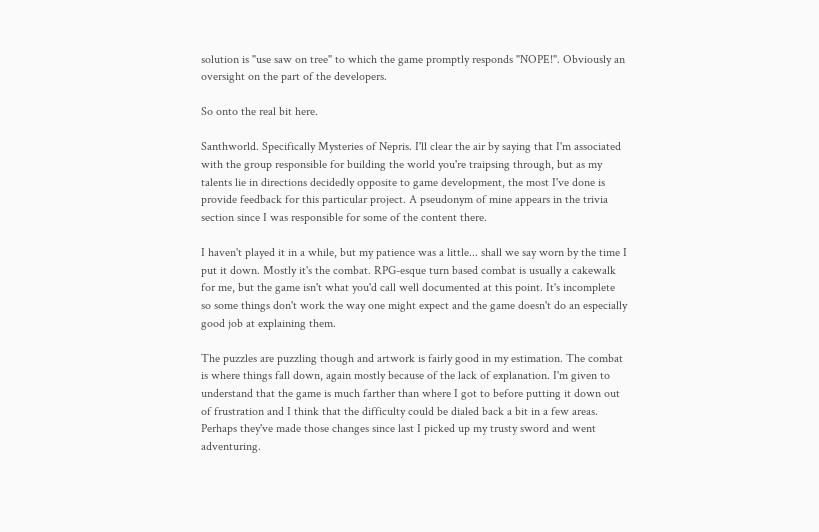solution is "use saw on tree" to which the game promptly responds "NOPE!". Obviously an oversight on the part of the developers.

So onto the real bit here.

Santhworld. Specifically Mysteries of Nepris. I'll clear the air by saying that I'm associated with the group responsible for building the world you're traipsing through, but as my talents lie in directions decidedly opposite to game development, the most I've done is provide feedback for this particular project. A pseudonym of mine appears in the trivia section since I was responsible for some of the content there.

I haven't played it in a while, but my patience was a little... shall we say worn by the time I put it down. Mostly it's the combat. RPG-esque turn based combat is usually a cakewalk for me, but the game isn't what you'd call well documented at this point. It's incomplete so some things don't work the way one might expect and the game doesn't do an especially good job at explaining them.

The puzzles are puzzling though and artwork is fairly good in my estimation. The combat is where things fall down, again mostly because of the lack of explanation. I'm given to understand that the game is much farther than where I got to before putting it down out of frustration and I think that the difficulty could be dialed back a bit in a few areas. Perhaps they've made those changes since last I picked up my trusty sword and went adventuring.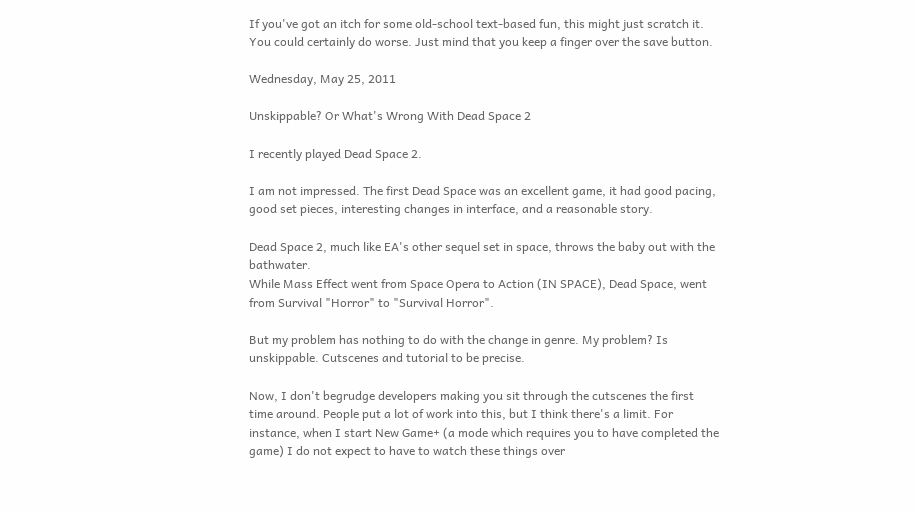If you've got an itch for some old-school text-based fun, this might just scratch it. You could certainly do worse. Just mind that you keep a finger over the save button.

Wednesday, May 25, 2011

Unskippable? Or What's Wrong With Dead Space 2

I recently played Dead Space 2.

I am not impressed. The first Dead Space was an excellent game, it had good pacing, good set pieces, interesting changes in interface, and a reasonable story.

Dead Space 2, much like EA's other sequel set in space, throws the baby out with the bathwater.
While Mass Effect went from Space Opera to Action (IN SPACE), Dead Space, went from Survival "Horror" to "Survival Horror".

But my problem has nothing to do with the change in genre. My problem? Is unskippable. Cutscenes and tutorial to be precise.

Now, I don't begrudge developers making you sit through the cutscenes the first time around. People put a lot of work into this, but I think there's a limit. For instance, when I start New Game+ (a mode which requires you to have completed the game) I do not expect to have to watch these things over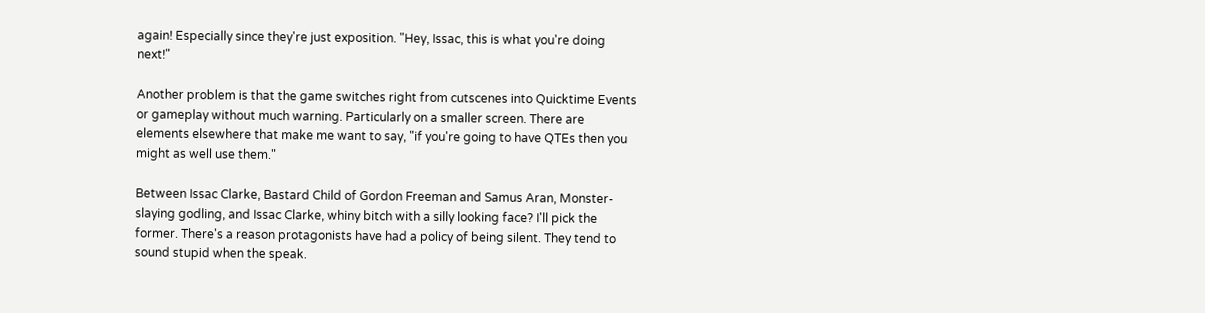again! Especially since they're just exposition. "Hey, Issac, this is what you're doing next!"

Another problem is that the game switches right from cutscenes into Quicktime Events or gameplay without much warning. Particularly on a smaller screen. There are elements elsewhere that make me want to say, "if you're going to have QTEs then you might as well use them."

Between Issac Clarke, Bastard Child of Gordon Freeman and Samus Aran, Monster-slaying godling, and Issac Clarke, whiny bitch with a silly looking face? I'll pick the former. There's a reason protagonists have had a policy of being silent. They tend to sound stupid when the speak.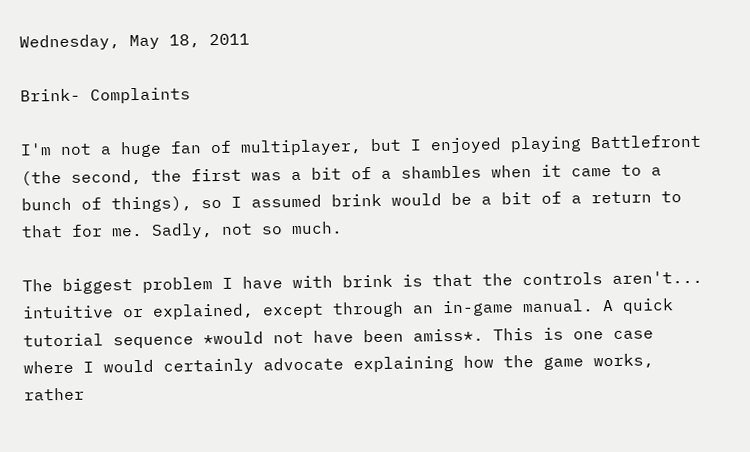Wednesday, May 18, 2011

Brink- Complaints

I'm not a huge fan of multiplayer, but I enjoyed playing Battlefront (the second, the first was a bit of a shambles when it came to a bunch of things), so I assumed brink would be a bit of a return to that for me. Sadly, not so much.

The biggest problem I have with brink is that the controls aren't... intuitive or explained, except through an in-game manual. A quick tutorial sequence *would not have been amiss*. This is one case where I would certainly advocate explaining how the game works, rather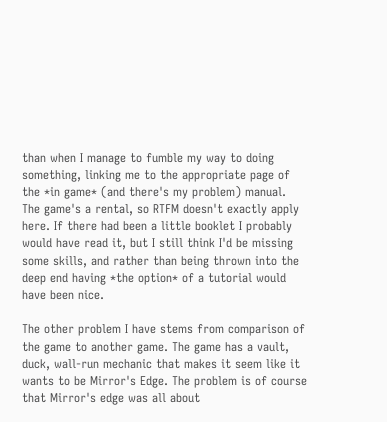than when I manage to fumble my way to doing something, linking me to the appropriate page of the *in game* (and there's my problem) manual.
The game's a rental, so RTFM doesn't exactly apply here. If there had been a little booklet I probably would have read it, but I still think I'd be missing some skills, and rather than being thrown into the deep end having *the option* of a tutorial would have been nice.

The other problem I have stems from comparison of the game to another game. The game has a vault, duck, wall-run mechanic that makes it seem like it wants to be Mirror's Edge. The problem is of course that Mirror's edge was all about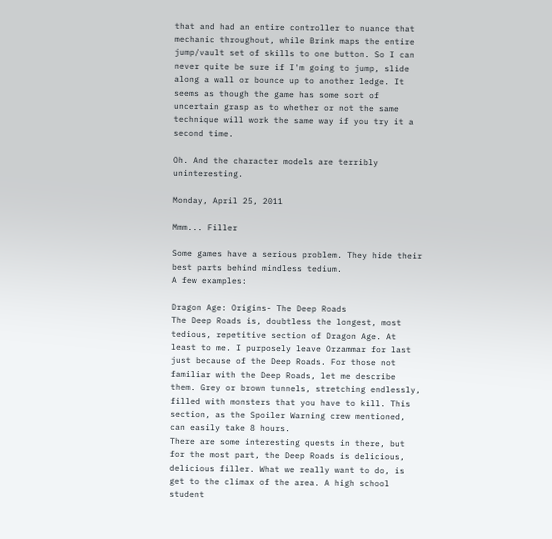that and had an entire controller to nuance that mechanic throughout, while Brink maps the entire jump/vault set of skills to one button. So I can never quite be sure if I'm going to jump, slide along a wall or bounce up to another ledge. It seems as though the game has some sort of uncertain grasp as to whether or not the same technique will work the same way if you try it a second time.

Oh. And the character models are terribly uninteresting.

Monday, April 25, 2011

Mmm... Filler

Some games have a serious problem. They hide their best parts behind mindless tedium.
A few examples:

Dragon Age: Origins- The Deep Roads
The Deep Roads is, doubtless the longest, most tedious, repetitive section of Dragon Age. At least to me. I purposely leave Orzammar for last just because of the Deep Roads. For those not familiar with the Deep Roads, let me describe them. Grey or brown tunnels, stretching endlessly, filled with monsters that you have to kill. This section, as the Spoiler Warning crew mentioned, can easily take 8 hours.
There are some interesting quests in there, but for the most part, the Deep Roads is delicious, delicious filler. What we really want to do, is get to the climax of the area. A high school student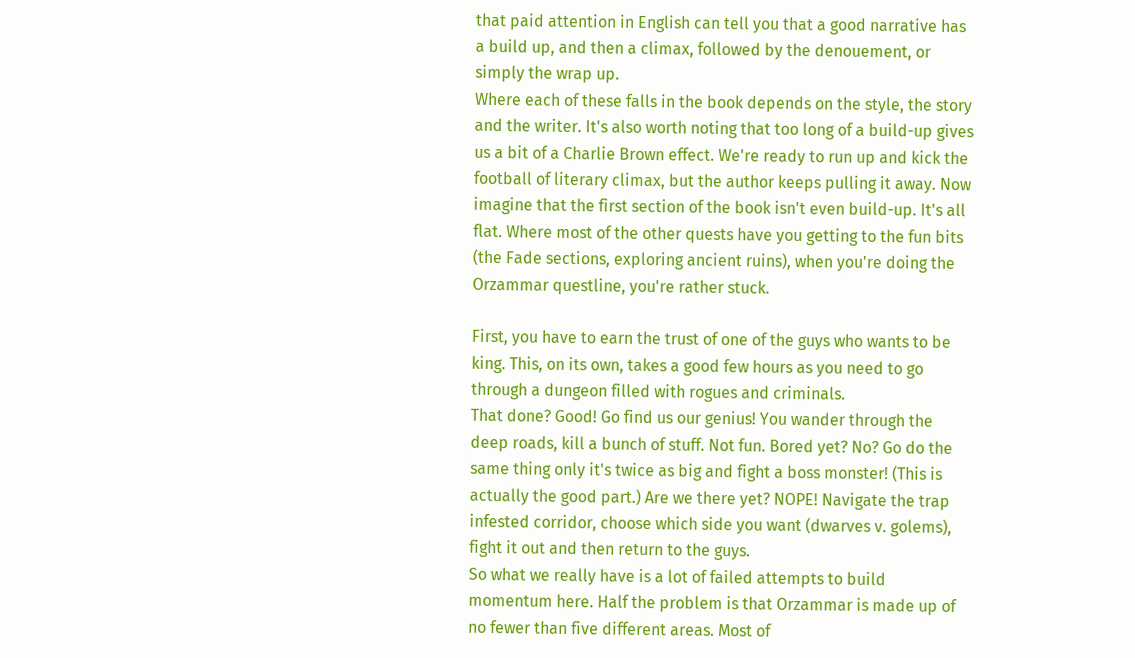that paid attention in English can tell you that a good narrative has a build up, and then a climax, followed by the denouement, or simply the wrap up.
Where each of these falls in the book depends on the style, the story and the writer. It's also worth noting that too long of a build-up gives us a bit of a Charlie Brown effect. We're ready to run up and kick the football of literary climax, but the author keeps pulling it away. Now imagine that the first section of the book isn't even build-up. It's all flat. Where most of the other quests have you getting to the fun bits (the Fade sections, exploring ancient ruins), when you're doing the Orzammar questline, you're rather stuck.

First, you have to earn the trust of one of the guys who wants to be king. This, on its own, takes a good few hours as you need to go through a dungeon filled with rogues and criminals.
That done? Good! Go find us our genius! You wander through the deep roads, kill a bunch of stuff. Not fun. Bored yet? No? Go do the same thing only it's twice as big and fight a boss monster! (This is actually the good part.) Are we there yet? NOPE! Navigate the trap infested corridor, choose which side you want (dwarves v. golems), fight it out and then return to the guys.
So what we really have is a lot of failed attempts to build momentum here. Half the problem is that Orzammar is made up of no fewer than five different areas. Most of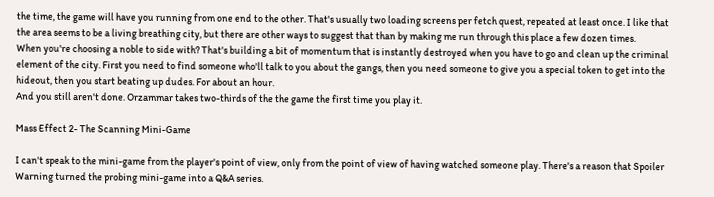the time, the game will have you running from one end to the other. That's usually two loading screens per fetch quest, repeated at least once. I like that the area seems to be a living breathing city, but there are other ways to suggest that than by making me run through this place a few dozen times.
When you're choosing a noble to side with? That's building a bit of momentum that is instantly destroyed when you have to go and clean up the criminal element of the city. First you need to find someone who'll talk to you about the gangs, then you need someone to give you a special token to get into the hideout, then you start beating up dudes. For about an hour.
And you still aren't done. Orzammar takes two-thirds of the the game the first time you play it.

Mass Effect 2- The Scanning Mini-Game

I can't speak to the mini-game from the player's point of view, only from the point of view of having watched someone play. There's a reason that Spoiler Warning turned the probing mini-game into a Q&A series.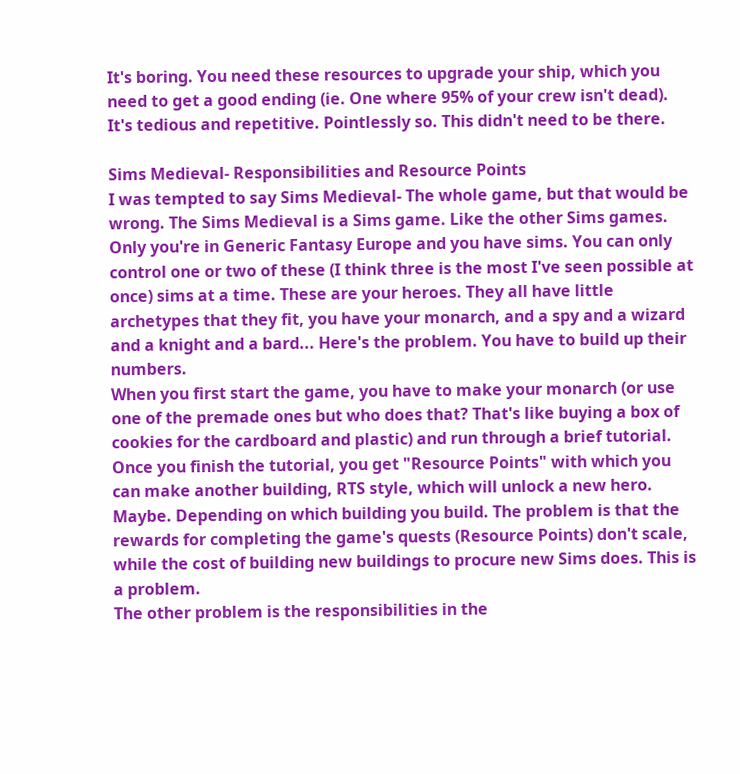It's boring. You need these resources to upgrade your ship, which you need to get a good ending (ie. One where 95% of your crew isn't dead). It's tedious and repetitive. Pointlessly so. This didn't need to be there.

Sims Medieval- Responsibilities and Resource Points
I was tempted to say Sims Medieval- The whole game, but that would be wrong. The Sims Medieval is a Sims game. Like the other Sims games. Only you're in Generic Fantasy Europe and you have sims. You can only control one or two of these (I think three is the most I've seen possible at once) sims at a time. These are your heroes. They all have little archetypes that they fit, you have your monarch, and a spy and a wizard and a knight and a bard... Here's the problem. You have to build up their numbers.
When you first start the game, you have to make your monarch (or use one of the premade ones but who does that? That's like buying a box of cookies for the cardboard and plastic) and run through a brief tutorial.
Once you finish the tutorial, you get "Resource Points" with which you can make another building, RTS style, which will unlock a new hero. Maybe. Depending on which building you build. The problem is that the rewards for completing the game's quests (Resource Points) don't scale, while the cost of building new buildings to procure new Sims does. This is a problem.
The other problem is the responsibilities in the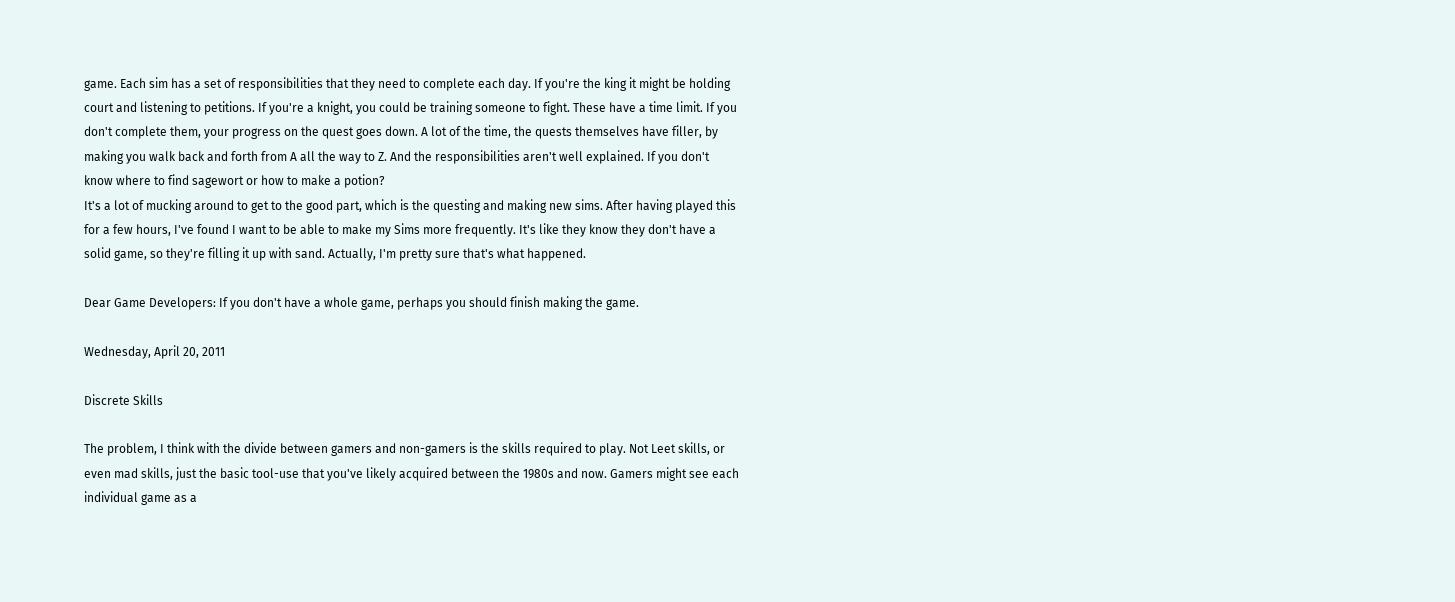game. Each sim has a set of responsibilities that they need to complete each day. If you're the king it might be holding court and listening to petitions. If you're a knight, you could be training someone to fight. These have a time limit. If you don't complete them, your progress on the quest goes down. A lot of the time, the quests themselves have filler, by making you walk back and forth from A all the way to Z. And the responsibilities aren't well explained. If you don't know where to find sagewort or how to make a potion?
It's a lot of mucking around to get to the good part, which is the questing and making new sims. After having played this for a few hours, I've found I want to be able to make my Sims more frequently. It's like they know they don't have a solid game, so they're filling it up with sand. Actually, I'm pretty sure that's what happened.

Dear Game Developers: If you don't have a whole game, perhaps you should finish making the game.

Wednesday, April 20, 2011

Discrete Skills

The problem, I think with the divide between gamers and non-gamers is the skills required to play. Not Leet skills, or even mad skills, just the basic tool-use that you've likely acquired between the 1980s and now. Gamers might see each individual game as a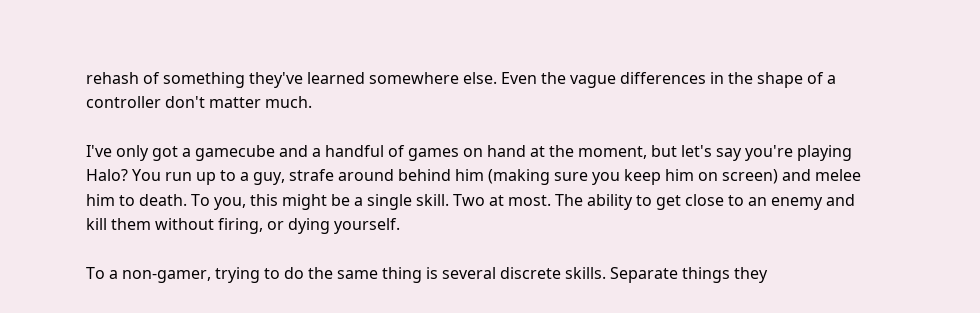rehash of something they've learned somewhere else. Even the vague differences in the shape of a controller don't matter much.

I've only got a gamecube and a handful of games on hand at the moment, but let's say you're playing Halo? You run up to a guy, strafe around behind him (making sure you keep him on screen) and melee him to death. To you, this might be a single skill. Two at most. The ability to get close to an enemy and kill them without firing, or dying yourself.

To a non-gamer, trying to do the same thing is several discrete skills. Separate things they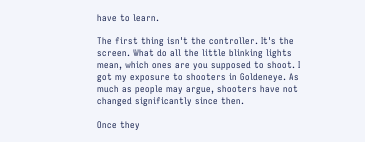have to learn.

The first thing isn't the controller. It's the screen. What do all the little blinking lights mean, which ones are you supposed to shoot. I got my exposure to shooters in Goldeneye. As much as people may argue, shooters have not changed significantly since then.

Once they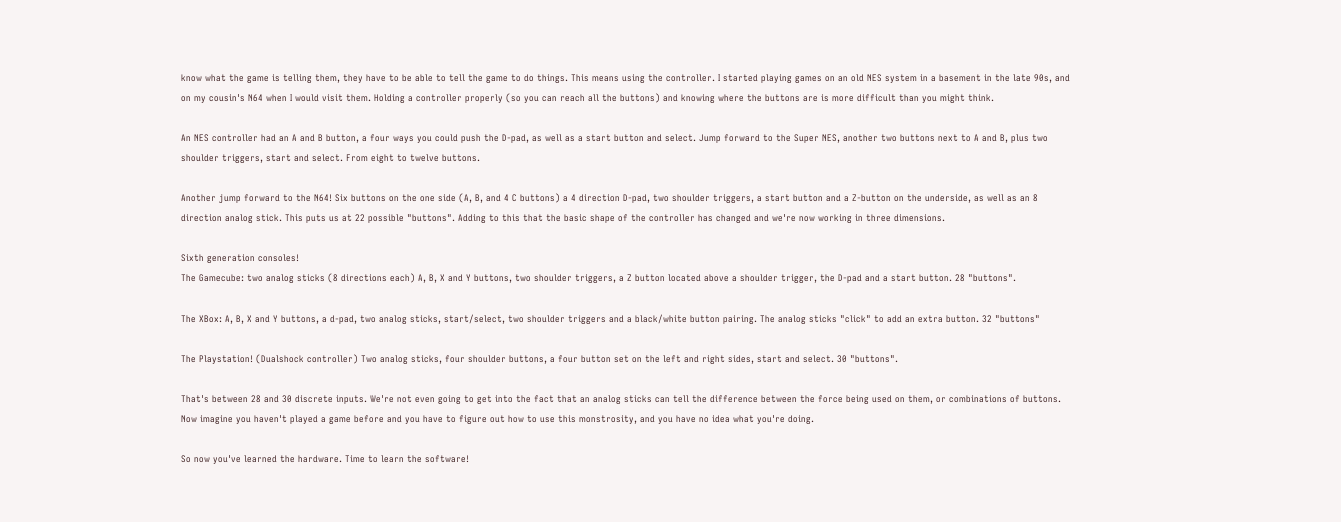know what the game is telling them, they have to be able to tell the game to do things. This means using the controller. I started playing games on an old NES system in a basement in the late 90s, and on my cousin's N64 when I would visit them. Holding a controller properly (so you can reach all the buttons) and knowing where the buttons are is more difficult than you might think.

An NES controller had an A and B button, a four ways you could push the D-pad, as well as a start button and select. Jump forward to the Super NES, another two buttons next to A and B, plus two shoulder triggers, start and select. From eight to twelve buttons.

Another jump forward to the N64! Six buttons on the one side (A, B, and 4 C buttons) a 4 direction D-pad, two shoulder triggers, a start button and a Z-button on the underside, as well as an 8 direction analog stick. This puts us at 22 possible "buttons". Adding to this that the basic shape of the controller has changed and we're now working in three dimensions.

Sixth generation consoles!
The Gamecube: two analog sticks (8 directions each) A, B, X and Y buttons, two shoulder triggers, a Z button located above a shoulder trigger, the D-pad and a start button. 28 "buttons".

The XBox: A, B, X and Y buttons, a d-pad, two analog sticks, start/select, two shoulder triggers and a black/white button pairing. The analog sticks "click" to add an extra button. 32 "buttons"

The Playstation! (Dualshock controller) Two analog sticks, four shoulder buttons, a four button set on the left and right sides, start and select. 30 "buttons".

That's between 28 and 30 discrete inputs. We're not even going to get into the fact that an analog sticks can tell the difference between the force being used on them, or combinations of buttons. Now imagine you haven't played a game before and you have to figure out how to use this monstrosity, and you have no idea what you're doing.

So now you've learned the hardware. Time to learn the software!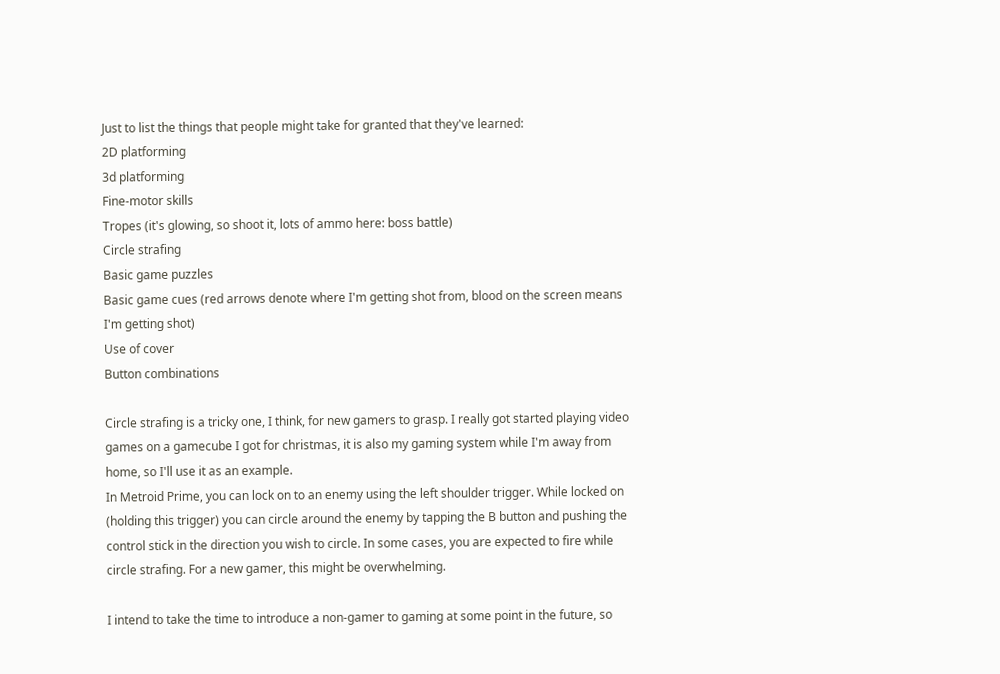Just to list the things that people might take for granted that they've learned:
2D platforming
3d platforming
Fine-motor skills
Tropes (it's glowing, so shoot it, lots of ammo here: boss battle)
Circle strafing
Basic game puzzles
Basic game cues (red arrows denote where I'm getting shot from, blood on the screen means I'm getting shot)
Use of cover
Button combinations

Circle strafing is a tricky one, I think, for new gamers to grasp. I really got started playing video games on a gamecube I got for christmas, it is also my gaming system while I'm away from home, so I'll use it as an example.
In Metroid Prime, you can lock on to an enemy using the left shoulder trigger. While locked on (holding this trigger) you can circle around the enemy by tapping the B button and pushing the control stick in the direction you wish to circle. In some cases, you are expected to fire while circle strafing. For a new gamer, this might be overwhelming.

I intend to take the time to introduce a non-gamer to gaming at some point in the future, so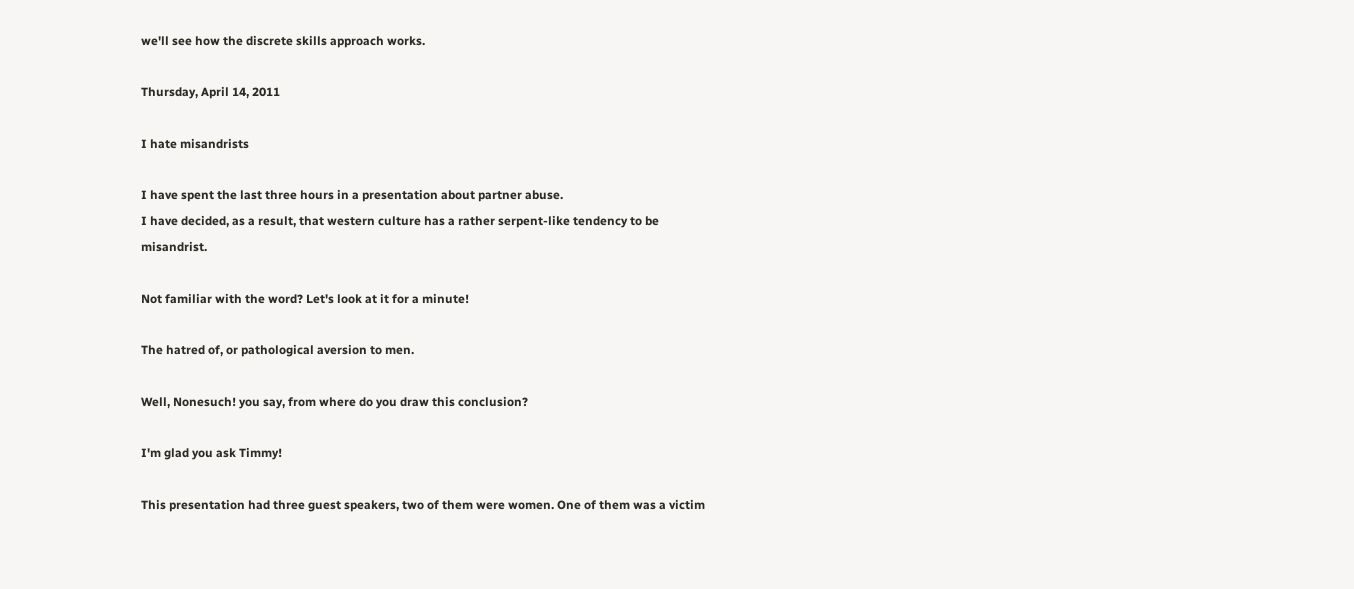we'll see how the discrete skills approach works.

Thursday, April 14, 2011

I hate misandrists

I have spent the last three hours in a presentation about partner abuse.
I have decided, as a result, that western culture has a rather serpent-like tendency to be misandrist.

Not familiar with the word? Let's look at it for a minute!

The hatred of, or pathological aversion to men.

Well, Nonesuch! you say, from where do you draw this conclusion?

I'm glad you ask Timmy!

This presentation had three guest speakers, two of them were women. One of them was a victim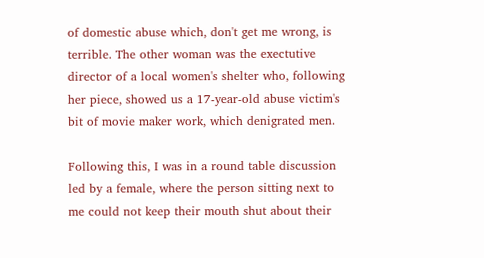of domestic abuse which, don't get me wrong, is terrible. The other woman was the exectutive director of a local women's shelter who, following her piece, showed us a 17-year-old abuse victim's bit of movie maker work, which denigrated men.

Following this, I was in a round table discussion led by a female, where the person sitting next to me could not keep their mouth shut about their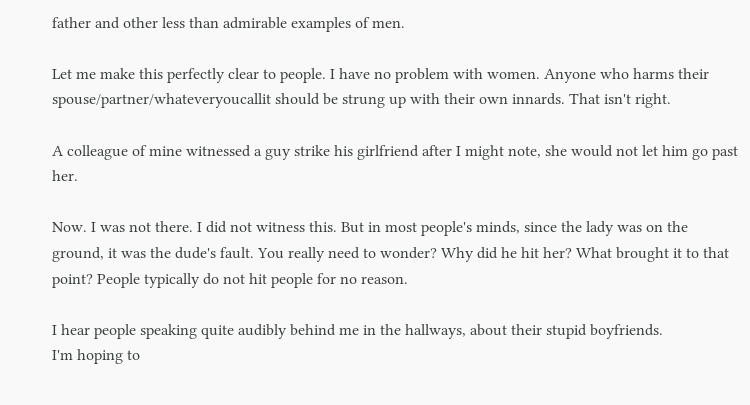father and other less than admirable examples of men.

Let me make this perfectly clear to people. I have no problem with women. Anyone who harms their spouse/partner/whateveryoucallit should be strung up with their own innards. That isn't right.

A colleague of mine witnessed a guy strike his girlfriend after I might note, she would not let him go past her.

Now. I was not there. I did not witness this. But in most people's minds, since the lady was on the ground, it was the dude's fault. You really need to wonder? Why did he hit her? What brought it to that point? People typically do not hit people for no reason.

I hear people speaking quite audibly behind me in the hallways, about their stupid boyfriends.
I'm hoping to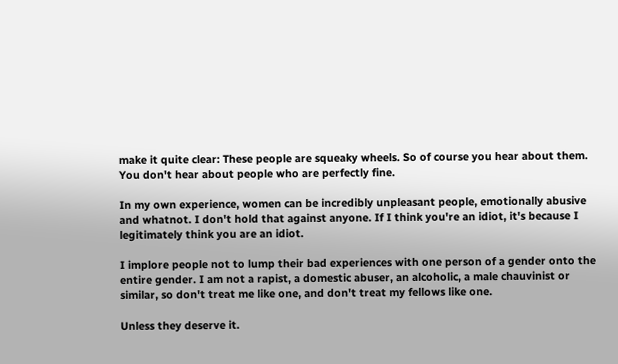make it quite clear: These people are squeaky wheels. So of course you hear about them. You don't hear about people who are perfectly fine.

In my own experience, women can be incredibly unpleasant people, emotionally abusive and whatnot. I don't hold that against anyone. If I think you're an idiot, it's because I legitimately think you are an idiot.

I implore people not to lump their bad experiences with one person of a gender onto the entire gender. I am not a rapist, a domestic abuser, an alcoholic, a male chauvinist or similar, so don't treat me like one, and don't treat my fellows like one.

Unless they deserve it.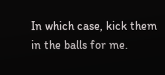In which case, kick them in the balls for me.